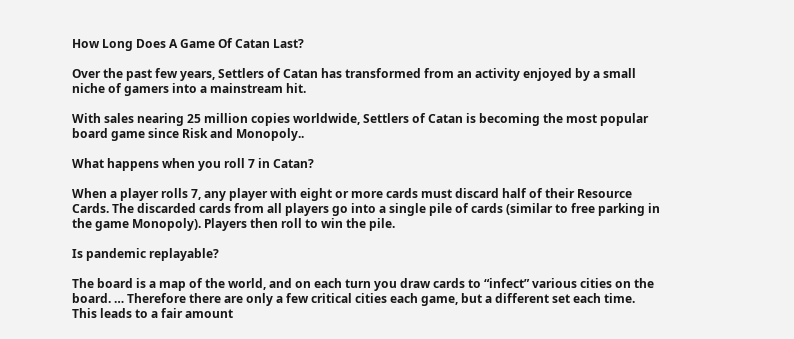How Long Does A Game Of Catan Last?

Over the past few years, Settlers of Catan has transformed from an activity enjoyed by a small niche of gamers into a mainstream hit.

With sales nearing 25 million copies worldwide, Settlers of Catan is becoming the most popular board game since Risk and Monopoly..

What happens when you roll 7 in Catan?

When a player rolls 7, any player with eight or more cards must discard half of their Resource Cards. The discarded cards from all players go into a single pile of cards (similar to free parking in the game Monopoly). Players then roll to win the pile.

Is pandemic replayable?

The board is a map of the world, and on each turn you draw cards to “infect” various cities on the board. … Therefore there are only a few critical cities each game, but a different set each time. This leads to a fair amount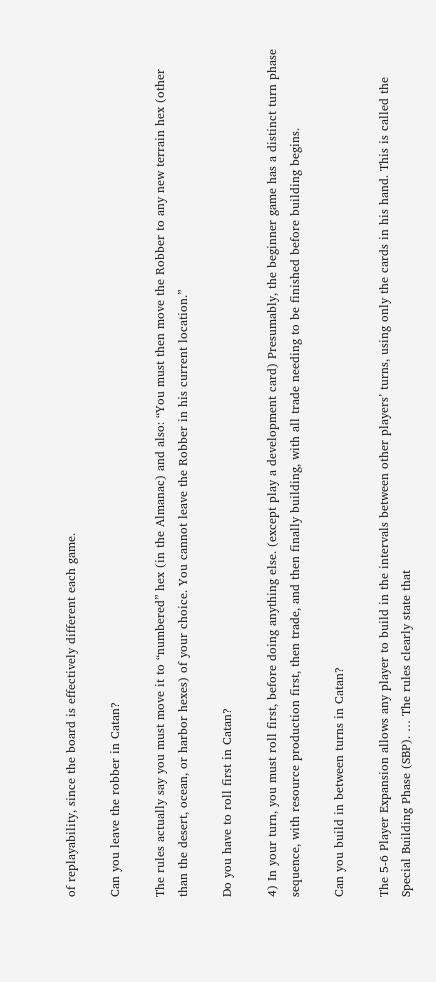of replayability, since the board is effectively different each game.

Can you leave the robber in Catan?

The rules actually say you must move it to “numbered” hex (in the Almanac) and also: “You must then move the Robber to any new terrain hex (other than the desert, ocean, or harbor hexes) of your choice. You cannot leave the Robber in his current location.”

Do you have to roll first in Catan?

4) In your turn, you must roll first, before doing anything else. (except play a development card) Presumably, the beginner game has a distinct turn phase sequence, with resource production first, then trade, and then finally building, with all trade needing to be finished before building begins.

Can you build in between turns in Catan?

The 5-6 Player Expansion allows any player to build in the intervals between other players’ turns, using only the cards in his hand. This is called the Special Building Phase (SBP). … The rules clearly state that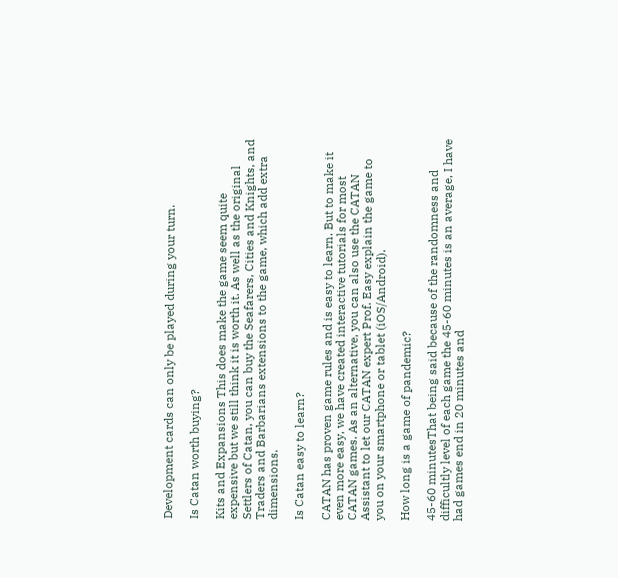Development cards can only be played during your turn.

Is Catan worth buying?

Kits and Expansions This does make the game seem quite expensive but we still think it is worth it. As well as the original Settlers of Catan, you can buy the Seafarers, Cities and Knights, and Traders and Barbarians extensions to the game, which add extra dimensions.

Is Catan easy to learn?

CATAN has proven game rules and is easy to learn. But to make it even more easy, we have created interactive tutorials for most CATAN games. As an alternative, you can also use the CATAN Assistant to let our CATAN expert Prof. Easy explain the game to you on your smartphone or tablet (iOS/Android).

How long is a game of pandemic?

45-60 minutesThat being said because of the randomness and difficultly level of each game the 45-60 minutes is an average, I have had games end in 20 minutes and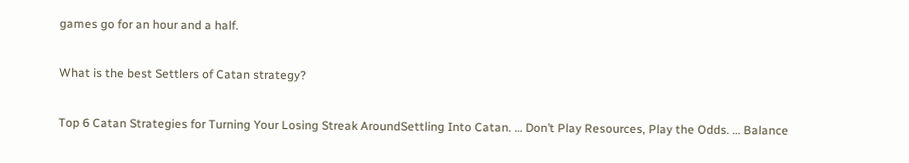games go for an hour and a half.

What is the best Settlers of Catan strategy?

Top 6 Catan Strategies for Turning Your Losing Streak AroundSettling Into Catan. … Don’t Play Resources, Play the Odds. … Balance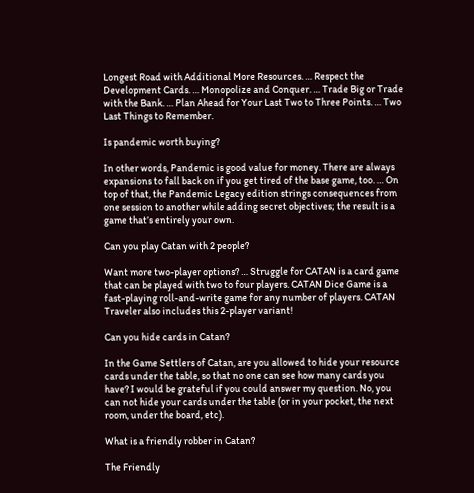Longest Road with Additional More Resources. … Respect the Development Cards. … Monopolize and Conquer. … Trade Big or Trade with the Bank. … Plan Ahead for Your Last Two to Three Points. … Two Last Things to Remember.

Is pandemic worth buying?

In other words, Pandemic is good value for money. There are always expansions to fall back on if you get tired of the base game, too. … On top of that, the Pandemic Legacy edition strings consequences from one session to another while adding secret objectives; the result is a game that’s entirely your own.

Can you play Catan with 2 people?

Want more two-player options? … Struggle for CATAN is a card game that can be played with two to four players. CATAN Dice Game is a fast-playing roll-and-write game for any number of players. CATAN Traveler also includes this 2-player variant!

Can you hide cards in Catan?

In the Game Settlers of Catan, are you allowed to hide your resource cards under the table, so that no one can see how many cards you have? I would be grateful if you could answer my question. No, you can not hide your cards under the table (or in your pocket, the next room, under the board, etc).

What is a friendly robber in Catan?

The Friendly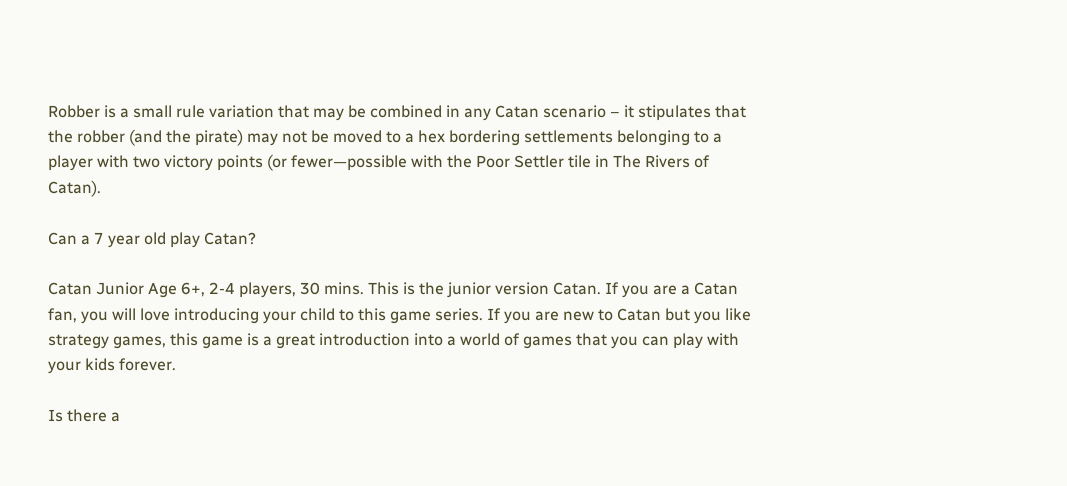Robber is a small rule variation that may be combined in any Catan scenario – it stipulates that the robber (and the pirate) may not be moved to a hex bordering settlements belonging to a player with two victory points (or fewer—possible with the Poor Settler tile in The Rivers of Catan).

Can a 7 year old play Catan?

Catan Junior Age 6+, 2-4 players, 30 mins. This is the junior version Catan. If you are a Catan fan, you will love introducing your child to this game series. If you are new to Catan but you like strategy games, this game is a great introduction into a world of games that you can play with your kids forever.

Is there a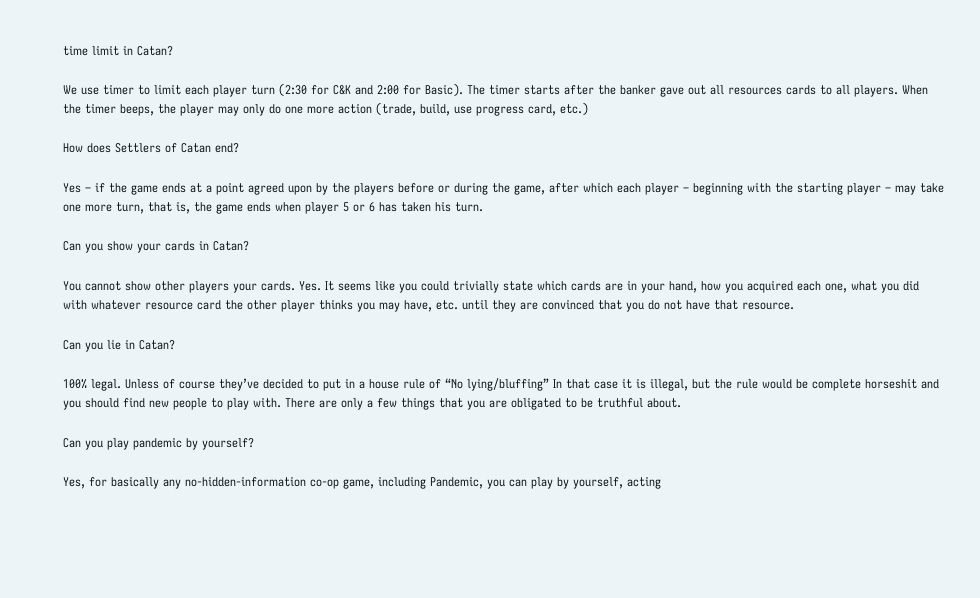time limit in Catan?

We use timer to limit each player turn (2:30 for C&K and 2:00 for Basic). The timer starts after the banker gave out all resources cards to all players. When the timer beeps, the player may only do one more action (trade, build, use progress card, etc.)

How does Settlers of Catan end?

Yes – if the game ends at a point agreed upon by the players before or during the game, after which each player – beginning with the starting player – may take one more turn, that is, the game ends when player 5 or 6 has taken his turn.

Can you show your cards in Catan?

You cannot show other players your cards. Yes. It seems like you could trivially state which cards are in your hand, how you acquired each one, what you did with whatever resource card the other player thinks you may have, etc. until they are convinced that you do not have that resource.

Can you lie in Catan?

100% legal. Unless of course they’ve decided to put in a house rule of “No lying/bluffing” In that case it is illegal, but the rule would be complete horseshit and you should find new people to play with. There are only a few things that you are obligated to be truthful about.

Can you play pandemic by yourself?

Yes, for basically any no-hidden-information co-op game, including Pandemic, you can play by yourself, acting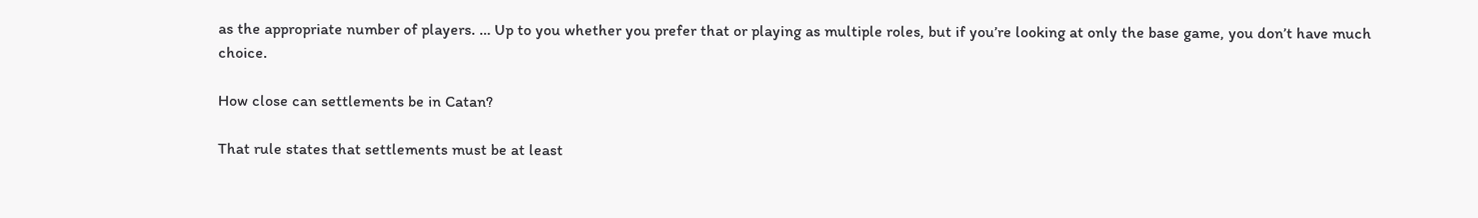as the appropriate number of players. … Up to you whether you prefer that or playing as multiple roles, but if you’re looking at only the base game, you don’t have much choice.

How close can settlements be in Catan?

That rule states that settlements must be at least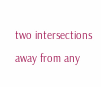two intersections away from any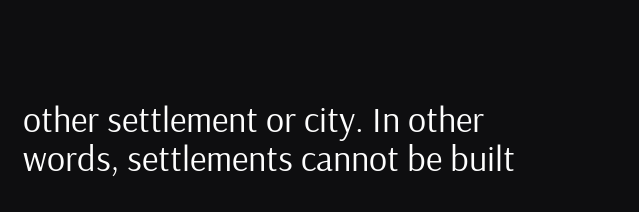other settlement or city. In other words, settlements cannot be built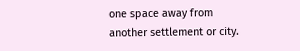one space away from another settlement or city.